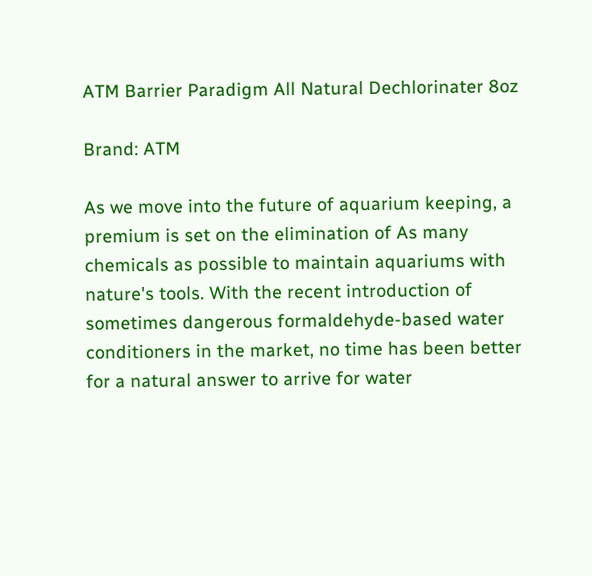ATM Barrier Paradigm All Natural Dechlorinater 8oz

Brand: ATM

As we move into the future of aquarium keeping, a premium is set on the elimination of As many chemicals as possible to maintain aquariums with nature's tools. With the recent introduction of sometimes dangerous formaldehyde-based water conditioners in the market, no time has been better for a natural answer to arrive for water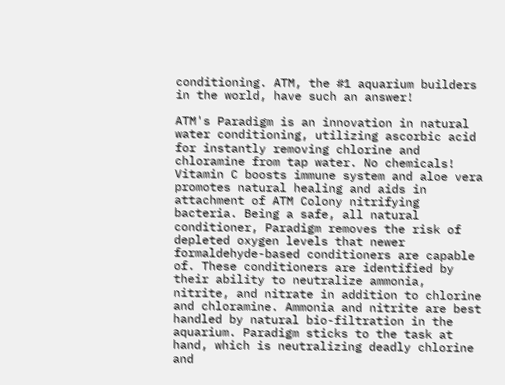conditioning. ATM, the #1 aquarium builders in the world, have such an answer!

ATM's Paradigm is an innovation in natural water conditioning, utilizing ascorbic acid for instantly removing chlorine and chloramine from tap water. No chemicals! Vitamin C boosts immune system and aloe vera promotes natural healing and aids in attachment of ATM Colony nitrifying bacteria. Being a safe, all natural conditioner, Paradigm removes the risk of depleted oxygen levels that newer formaldehyde-based conditioners are capable of. These conditioners are identified by their ability to neutralize ammonia, nitrite, and nitrate in addition to chlorine and chloramine. Ammonia and nitrite are best handled by natural bio-filtration in the aquarium. Paradigm sticks to the task at hand, which is neutralizing deadly chlorine and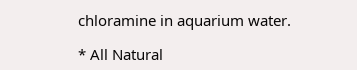chloramine in aquarium water.

* All Natural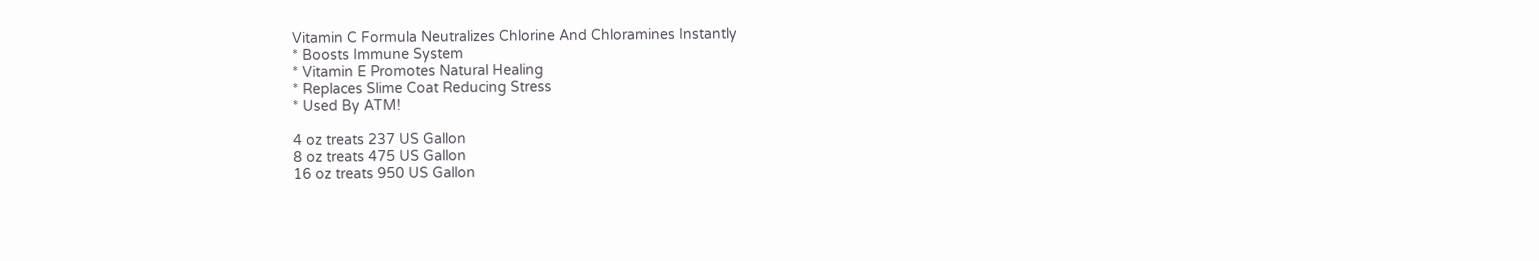Vitamin C Formula Neutralizes Chlorine And Chloramines Instantly
* Boosts Immune System
* Vitamin E Promotes Natural Healing
* Replaces Slime Coat Reducing Stress
* Used By ATM!

4 oz treats 237 US Gallon
8 oz treats 475 US Gallon
16 oz treats 950 US Gallon